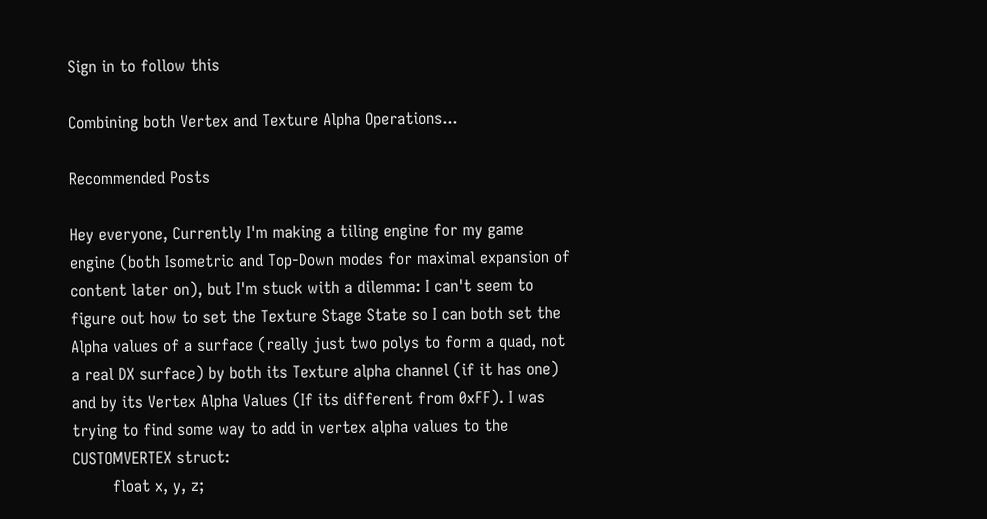Sign in to follow this

Combining both Vertex and Texture Alpha Operations...

Recommended Posts

Hey everyone, Currently I'm making a tiling engine for my game engine (both Isometric and Top-Down modes for maximal expansion of content later on), but I'm stuck with a dilemma: I can't seem to figure out how to set the Texture Stage State so I can both set the Alpha values of a surface (really just two polys to form a quad, not a real DX surface) by both its Texture alpha channel (if it has one) and by its Vertex Alpha Values (If its different from 0xFF). I was trying to find some way to add in vertex alpha values to the CUSTOMVERTEX struct:
        float x, y, z;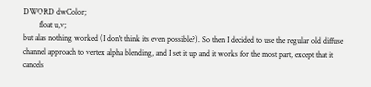DWORD dwColor;
        float u,v;
but alas nothing worked (I don't think its even possible?). So then I decided to use the regular old diffuse channel approach to vertex alpha blending, and I set it up and it works for the most part, except that it cancels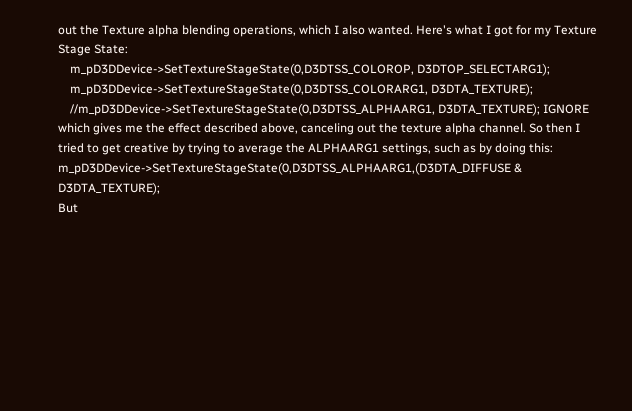out the Texture alpha blending operations, which I also wanted. Here's what I got for my Texture Stage State:
    m_pD3DDevice->SetTextureStageState(0,D3DTSS_COLOROP, D3DTOP_SELECTARG1);
    m_pD3DDevice->SetTextureStageState(0,D3DTSS_COLORARG1, D3DTA_TEXTURE);
    //m_pD3DDevice->SetTextureStageState(0,D3DTSS_ALPHAARG1, D3DTA_TEXTURE); IGNORE
which gives me the effect described above, canceling out the texture alpha channel. So then I tried to get creative by trying to average the ALPHAARG1 settings, such as by doing this:
m_pD3DDevice->SetTextureStageState(0,D3DTSS_ALPHAARG1,(D3DTA_DIFFUSE & D3DTA_TEXTURE);
But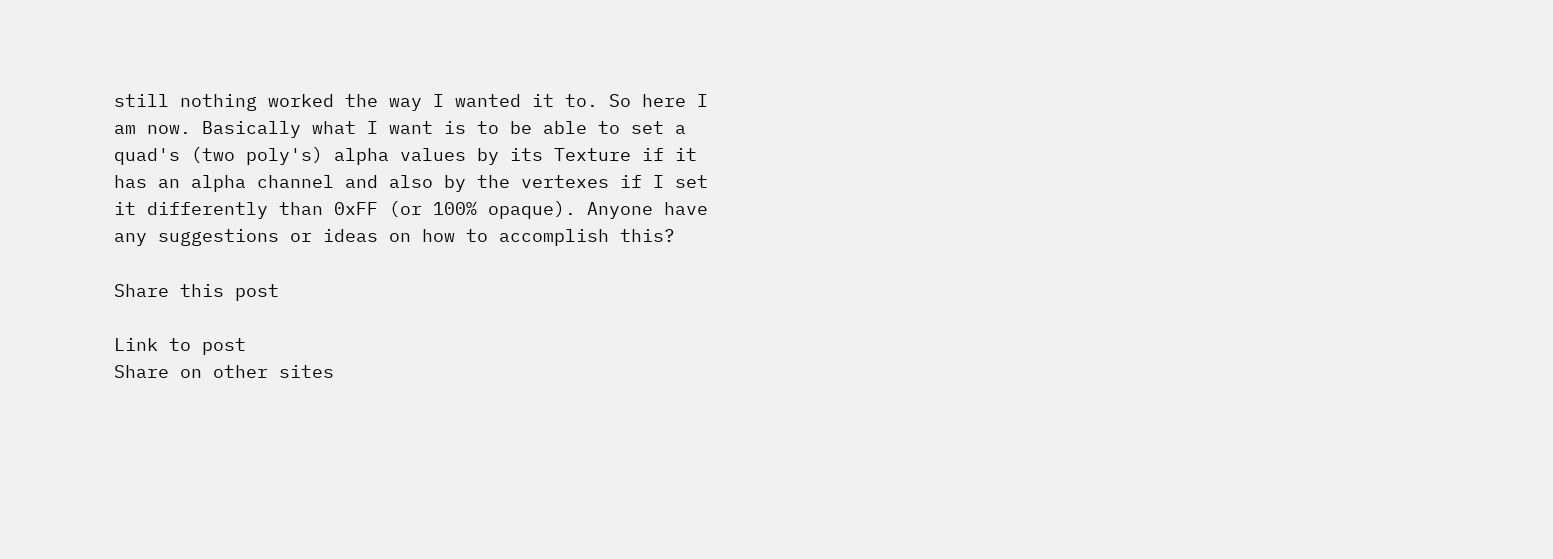still nothing worked the way I wanted it to. So here I am now. Basically what I want is to be able to set a quad's (two poly's) alpha values by its Texture if it has an alpha channel and also by the vertexes if I set it differently than 0xFF (or 100% opaque). Anyone have any suggestions or ideas on how to accomplish this?

Share this post

Link to post
Share on other sites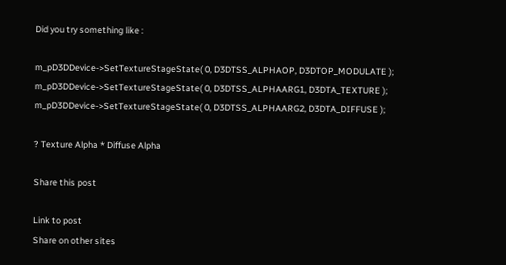Did you try something like :

m_pD3DDevice->SetTextureStageState( 0, D3DTSS_ALPHAOP, D3DTOP_MODULATE );
m_pD3DDevice->SetTextureStageState( 0, D3DTSS_ALPHAARG1, D3DTA_TEXTURE );
m_pD3DDevice->SetTextureStageState( 0, D3DTSS_ALPHAARG2, D3DTA_DIFFUSE );

? Texture Alpha * Diffuse Alpha

Share this post

Link to post
Share on other sites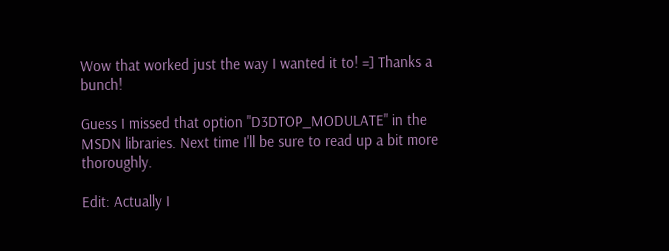Wow that worked just the way I wanted it to! =] Thanks a bunch!

Guess I missed that option "D3DTOP_MODULATE" in the MSDN libraries. Next time I'll be sure to read up a bit more thoroughly.

Edit: Actually I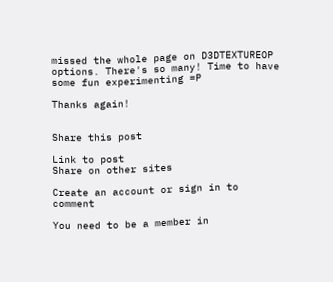missed the whole page on D3DTEXTUREOP options. There's so many! Time to have some fun experimenting =P

Thanks again!


Share this post

Link to post
Share on other sites

Create an account or sign in to comment

You need to be a member in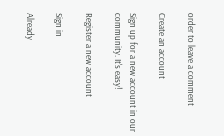order to leave a comment

Create an account

Sign up for a new account in our community. It's easy!

Register a new account

Sign in

Already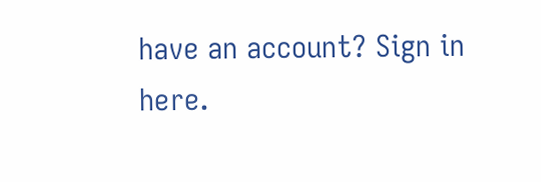have an account? Sign in here.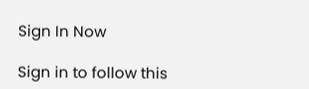Sign In Now

Sign in to follow this